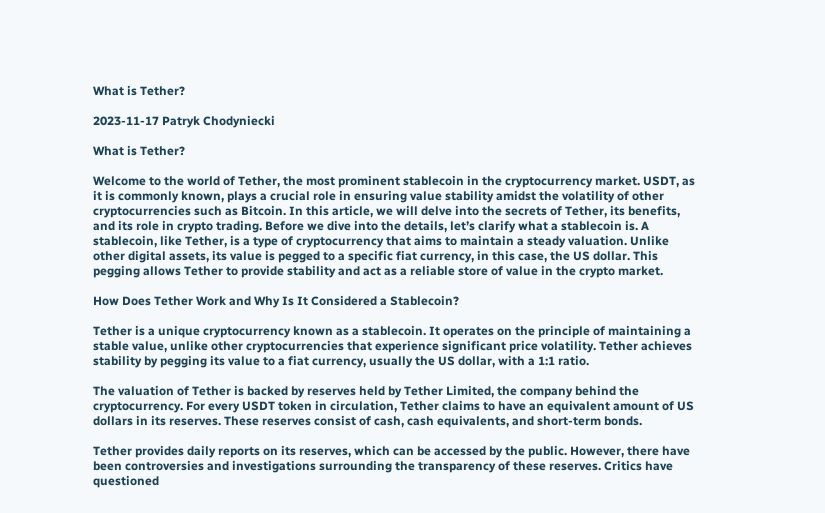What is Tether?

2023-11-17 Patryk Chodyniecki

What is Tether?

Welcome to the world of Tether, the most prominent stablecoin in the cryptocurrency market. USDT, as it is commonly known, plays a crucial role in ensuring value stability amidst the volatility of other cryptocurrencies such as Bitcoin. In this article, we will delve into the secrets of Tether, its benefits, and its role in crypto trading. Before we dive into the details, let’s clarify what a stablecoin is. A stablecoin, like Tether, is a type of cryptocurrency that aims to maintain a steady valuation. Unlike other digital assets, its value is pegged to a specific fiat currency, in this case, the US dollar. This pegging allows Tether to provide stability and act as a reliable store of value in the crypto market.

How Does Tether Work and Why Is It Considered a Stablecoin?

Tether is a unique cryptocurrency known as a stablecoin. It operates on the principle of maintaining a stable value, unlike other cryptocurrencies that experience significant price volatility. Tether achieves stability by pegging its value to a fiat currency, usually the US dollar, with a 1:1 ratio.

The valuation of Tether is backed by reserves held by Tether Limited, the company behind the cryptocurrency. For every USDT token in circulation, Tether claims to have an equivalent amount of US dollars in its reserves. These reserves consist of cash, cash equivalents, and short-term bonds.

Tether provides daily reports on its reserves, which can be accessed by the public. However, there have been controversies and investigations surrounding the transparency of these reserves. Critics have questioned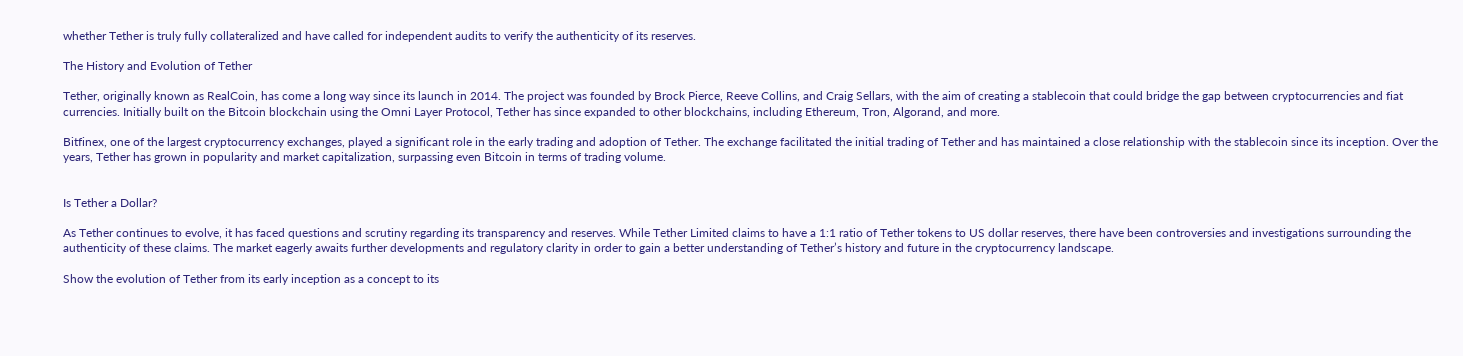whether Tether is truly fully collateralized and have called for independent audits to verify the authenticity of its reserves.

The History and Evolution of Tether

Tether, originally known as RealCoin, has come a long way since its launch in 2014. The project was founded by Brock Pierce, Reeve Collins, and Craig Sellars, with the aim of creating a stablecoin that could bridge the gap between cryptocurrencies and fiat currencies. Initially built on the Bitcoin blockchain using the Omni Layer Protocol, Tether has since expanded to other blockchains, including Ethereum, Tron, Algorand, and more.

Bitfinex, one of the largest cryptocurrency exchanges, played a significant role in the early trading and adoption of Tether. The exchange facilitated the initial trading of Tether and has maintained a close relationship with the stablecoin since its inception. Over the years, Tether has grown in popularity and market capitalization, surpassing even Bitcoin in terms of trading volume.


Is Tether a Dollar?

As Tether continues to evolve, it has faced questions and scrutiny regarding its transparency and reserves. While Tether Limited claims to have a 1:1 ratio of Tether tokens to US dollar reserves, there have been controversies and investigations surrounding the authenticity of these claims. The market eagerly awaits further developments and regulatory clarity in order to gain a better understanding of Tether’s history and future in the cryptocurrency landscape.

Show the evolution of Tether from its early inception as a concept to its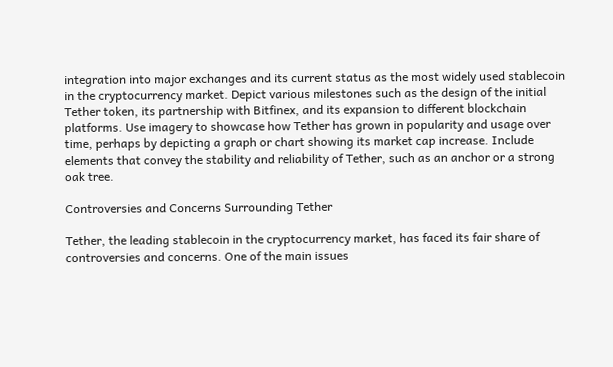integration into major exchanges and its current status as the most widely used stablecoin in the cryptocurrency market. Depict various milestones such as the design of the initial Tether token, its partnership with Bitfinex, and its expansion to different blockchain platforms. Use imagery to showcase how Tether has grown in popularity and usage over time, perhaps by depicting a graph or chart showing its market cap increase. Include elements that convey the stability and reliability of Tether, such as an anchor or a strong oak tree.

Controversies and Concerns Surrounding Tether

Tether, the leading stablecoin in the cryptocurrency market, has faced its fair share of controversies and concerns. One of the main issues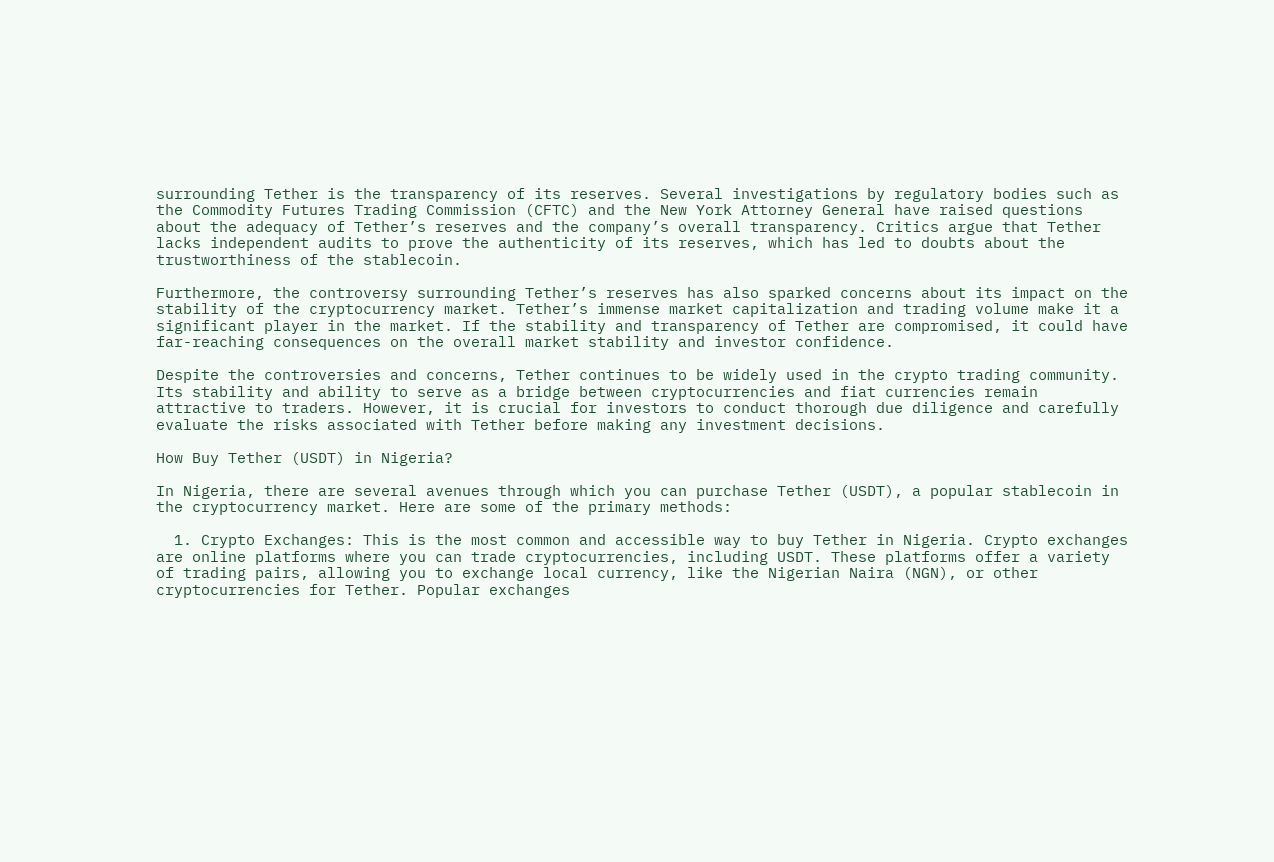surrounding Tether is the transparency of its reserves. Several investigations by regulatory bodies such as the Commodity Futures Trading Commission (CFTC) and the New York Attorney General have raised questions about the adequacy of Tether’s reserves and the company’s overall transparency. Critics argue that Tether lacks independent audits to prove the authenticity of its reserves, which has led to doubts about the trustworthiness of the stablecoin.

Furthermore, the controversy surrounding Tether’s reserves has also sparked concerns about its impact on the stability of the cryptocurrency market. Tether’s immense market capitalization and trading volume make it a significant player in the market. If the stability and transparency of Tether are compromised, it could have far-reaching consequences on the overall market stability and investor confidence.

Despite the controversies and concerns, Tether continues to be widely used in the crypto trading community. Its stability and ability to serve as a bridge between cryptocurrencies and fiat currencies remain attractive to traders. However, it is crucial for investors to conduct thorough due diligence and carefully evaluate the risks associated with Tether before making any investment decisions.

How Buy Tether (USDT) in Nigeria?

In Nigeria, there are several avenues through which you can purchase Tether (USDT), a popular stablecoin in the cryptocurrency market. Here are some of the primary methods:

  1. Crypto Exchanges: This is the most common and accessible way to buy Tether in Nigeria. Crypto exchanges are online platforms where you can trade cryptocurrencies, including USDT. These platforms offer a variety of trading pairs, allowing you to exchange local currency, like the Nigerian Naira (NGN), or other cryptocurrencies for Tether. Popular exchanges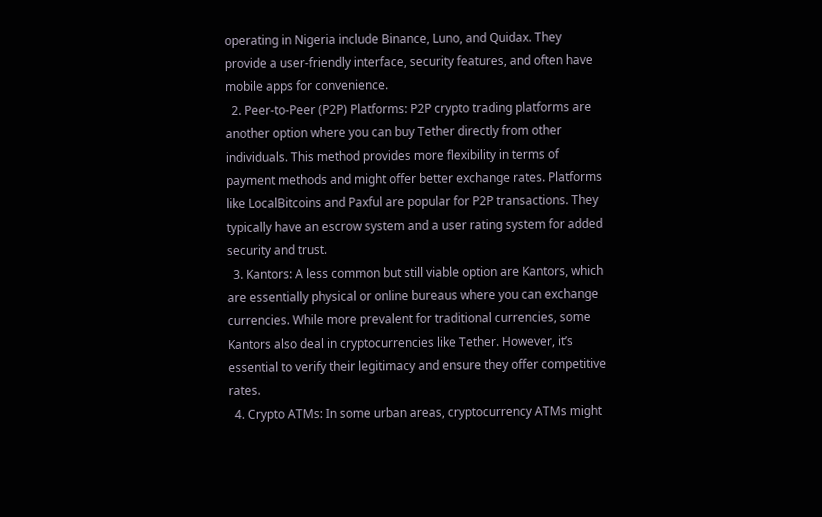operating in Nigeria include Binance, Luno, and Quidax. They provide a user-friendly interface, security features, and often have mobile apps for convenience.
  2. Peer-to-Peer (P2P) Platforms: P2P crypto trading platforms are another option where you can buy Tether directly from other individuals. This method provides more flexibility in terms of payment methods and might offer better exchange rates. Platforms like LocalBitcoins and Paxful are popular for P2P transactions. They typically have an escrow system and a user rating system for added security and trust.
  3. Kantors: A less common but still viable option are Kantors, which are essentially physical or online bureaus where you can exchange currencies. While more prevalent for traditional currencies, some Kantors also deal in cryptocurrencies like Tether. However, it’s essential to verify their legitimacy and ensure they offer competitive rates.
  4. Crypto ATMs: In some urban areas, cryptocurrency ATMs might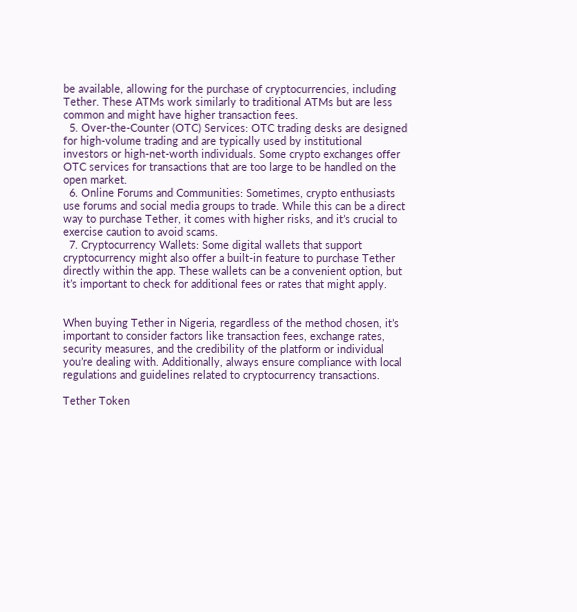be available, allowing for the purchase of cryptocurrencies, including Tether. These ATMs work similarly to traditional ATMs but are less common and might have higher transaction fees.
  5. Over-the-Counter (OTC) Services: OTC trading desks are designed for high-volume trading and are typically used by institutional investors or high-net-worth individuals. Some crypto exchanges offer OTC services for transactions that are too large to be handled on the open market.
  6. Online Forums and Communities: Sometimes, crypto enthusiasts use forums and social media groups to trade. While this can be a direct way to purchase Tether, it comes with higher risks, and it’s crucial to exercise caution to avoid scams.
  7. Cryptocurrency Wallets: Some digital wallets that support cryptocurrency might also offer a built-in feature to purchase Tether directly within the app. These wallets can be a convenient option, but it’s important to check for additional fees or rates that might apply.


When buying Tether in Nigeria, regardless of the method chosen, it’s important to consider factors like transaction fees, exchange rates, security measures, and the credibility of the platform or individual you’re dealing with. Additionally, always ensure compliance with local regulations and guidelines related to cryptocurrency transactions.

Tether Token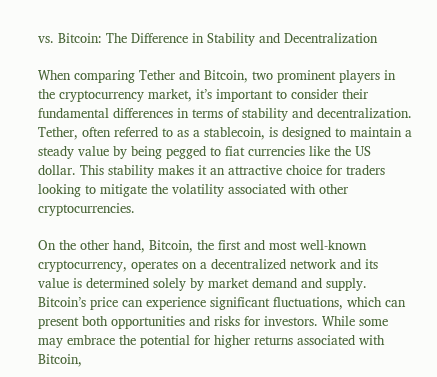vs. Bitcoin: The Difference in Stability and Decentralization

When comparing Tether and Bitcoin, two prominent players in the cryptocurrency market, it’s important to consider their fundamental differences in terms of stability and decentralization. Tether, often referred to as a stablecoin, is designed to maintain a steady value by being pegged to fiat currencies like the US dollar. This stability makes it an attractive choice for traders looking to mitigate the volatility associated with other cryptocurrencies.

On the other hand, Bitcoin, the first and most well-known cryptocurrency, operates on a decentralized network and its value is determined solely by market demand and supply. Bitcoin’s price can experience significant fluctuations, which can present both opportunities and risks for investors. While some may embrace the potential for higher returns associated with Bitcoin,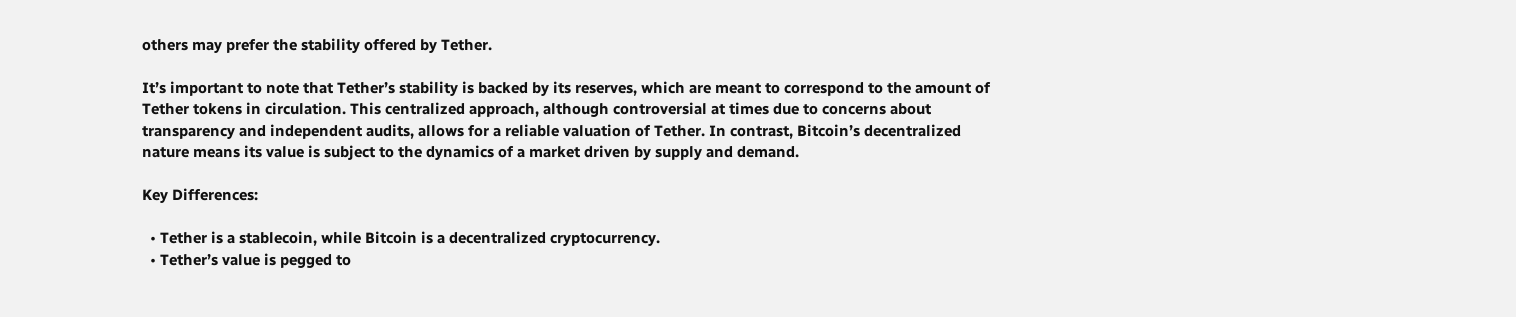others may prefer the stability offered by Tether.

It’s important to note that Tether’s stability is backed by its reserves, which are meant to correspond to the amount of Tether tokens in circulation. This centralized approach, although controversial at times due to concerns about transparency and independent audits, allows for a reliable valuation of Tether. In contrast, Bitcoin’s decentralized nature means its value is subject to the dynamics of a market driven by supply and demand.

Key Differences:

  • Tether is a stablecoin, while Bitcoin is a decentralized cryptocurrency.
  • Tether’s value is pegged to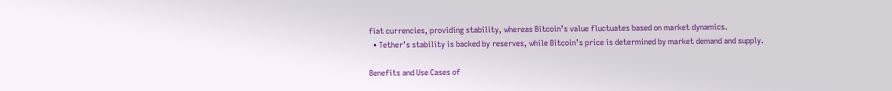fiat currencies, providing stability, whereas Bitcoin’s value fluctuates based on market dynamics.
  • Tether’s stability is backed by reserves, while Bitcoin’s price is determined by market demand and supply.

Benefits and Use Cases of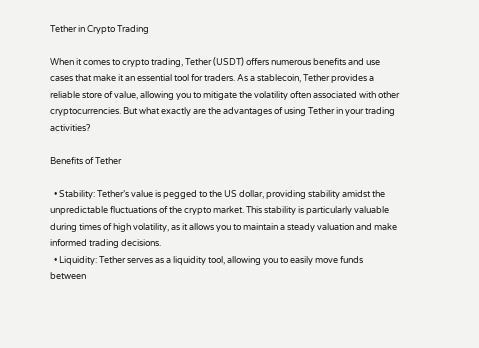Tether in Crypto Trading

When it comes to crypto trading, Tether (USDT) offers numerous benefits and use cases that make it an essential tool for traders. As a stablecoin, Tether provides a reliable store of value, allowing you to mitigate the volatility often associated with other cryptocurrencies. But what exactly are the advantages of using Tether in your trading activities?

Benefits of Tether

  • Stability: Tether’s value is pegged to the US dollar, providing stability amidst the unpredictable fluctuations of the crypto market. This stability is particularly valuable during times of high volatility, as it allows you to maintain a steady valuation and make informed trading decisions.
  • Liquidity: Tether serves as a liquidity tool, allowing you to easily move funds between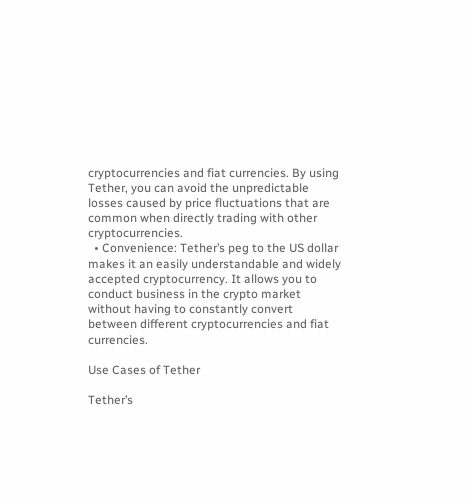cryptocurrencies and fiat currencies. By using Tether, you can avoid the unpredictable losses caused by price fluctuations that are common when directly trading with other cryptocurrencies.
  • Convenience: Tether’s peg to the US dollar makes it an easily understandable and widely accepted cryptocurrency. It allows you to conduct business in the crypto market without having to constantly convert between different cryptocurrencies and fiat currencies.

Use Cases of Tether

Tether’s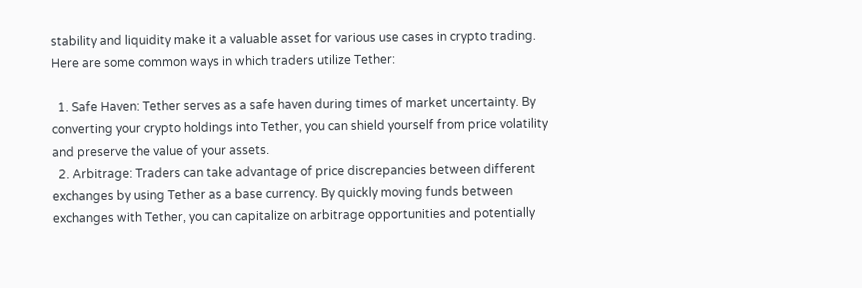stability and liquidity make it a valuable asset for various use cases in crypto trading. Here are some common ways in which traders utilize Tether:

  1. Safe Haven: Tether serves as a safe haven during times of market uncertainty. By converting your crypto holdings into Tether, you can shield yourself from price volatility and preserve the value of your assets.
  2. Arbitrage: Traders can take advantage of price discrepancies between different exchanges by using Tether as a base currency. By quickly moving funds between exchanges with Tether, you can capitalize on arbitrage opportunities and potentially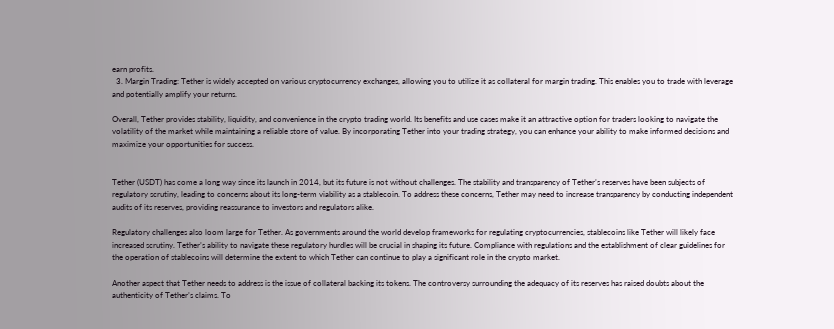earn profits.
  3. Margin Trading: Tether is widely accepted on various cryptocurrency exchanges, allowing you to utilize it as collateral for margin trading. This enables you to trade with leverage and potentially amplify your returns.

Overall, Tether provides stability, liquidity, and convenience in the crypto trading world. Its benefits and use cases make it an attractive option for traders looking to navigate the volatility of the market while maintaining a reliable store of value. By incorporating Tether into your trading strategy, you can enhance your ability to make informed decisions and maximize your opportunities for success.


Tether (USDT) has come a long way since its launch in 2014, but its future is not without challenges. The stability and transparency of Tether’s reserves have been subjects of regulatory scrutiny, leading to concerns about its long-term viability as a stablecoin. To address these concerns, Tether may need to increase transparency by conducting independent audits of its reserves, providing reassurance to investors and regulators alike.

Regulatory challenges also loom large for Tether. As governments around the world develop frameworks for regulating cryptocurrencies, stablecoins like Tether will likely face increased scrutiny. Tether’s ability to navigate these regulatory hurdles will be crucial in shaping its future. Compliance with regulations and the establishment of clear guidelines for the operation of stablecoins will determine the extent to which Tether can continue to play a significant role in the crypto market.

Another aspect that Tether needs to address is the issue of collateral backing its tokens. The controversy surrounding the adequacy of its reserves has raised doubts about the authenticity of Tether’s claims. To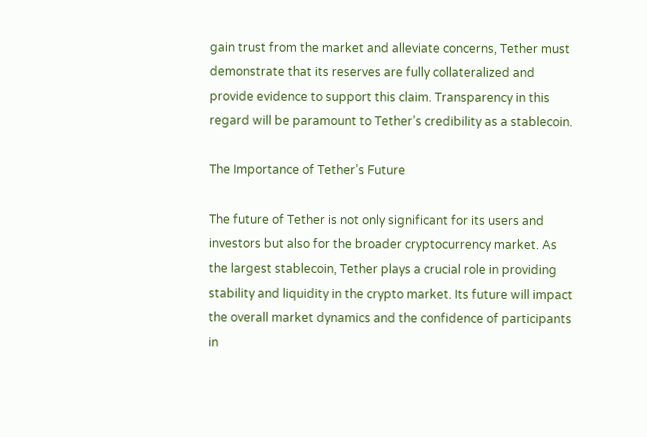gain trust from the market and alleviate concerns, Tether must demonstrate that its reserves are fully collateralized and provide evidence to support this claim. Transparency in this regard will be paramount to Tether’s credibility as a stablecoin.

The Importance of Tether’s Future

The future of Tether is not only significant for its users and investors but also for the broader cryptocurrency market. As the largest stablecoin, Tether plays a crucial role in providing stability and liquidity in the crypto market. Its future will impact the overall market dynamics and the confidence of participants in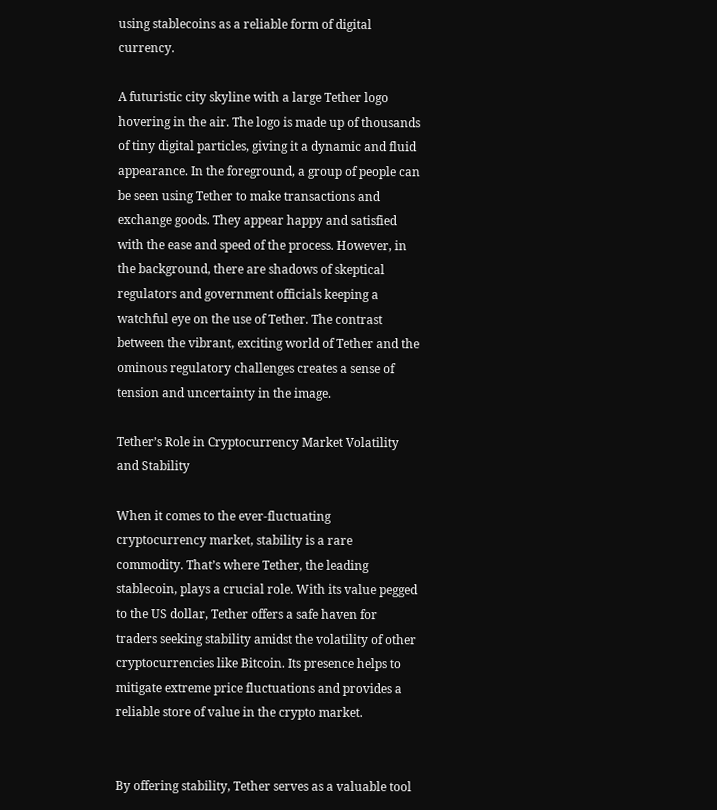using stablecoins as a reliable form of digital currency.

A futuristic city skyline with a large Tether logo hovering in the air. The logo is made up of thousands of tiny digital particles, giving it a dynamic and fluid appearance. In the foreground, a group of people can be seen using Tether to make transactions and exchange goods. They appear happy and satisfied with the ease and speed of the process. However, in the background, there are shadows of skeptical regulators and government officials keeping a watchful eye on the use of Tether. The contrast between the vibrant, exciting world of Tether and the ominous regulatory challenges creates a sense of tension and uncertainty in the image.

Tether’s Role in Cryptocurrency Market Volatility and Stability

When it comes to the ever-fluctuating cryptocurrency market, stability is a rare commodity. That’s where Tether, the leading stablecoin, plays a crucial role. With its value pegged to the US dollar, Tether offers a safe haven for traders seeking stability amidst the volatility of other cryptocurrencies like Bitcoin. Its presence helps to mitigate extreme price fluctuations and provides a reliable store of value in the crypto market.


By offering stability, Tether serves as a valuable tool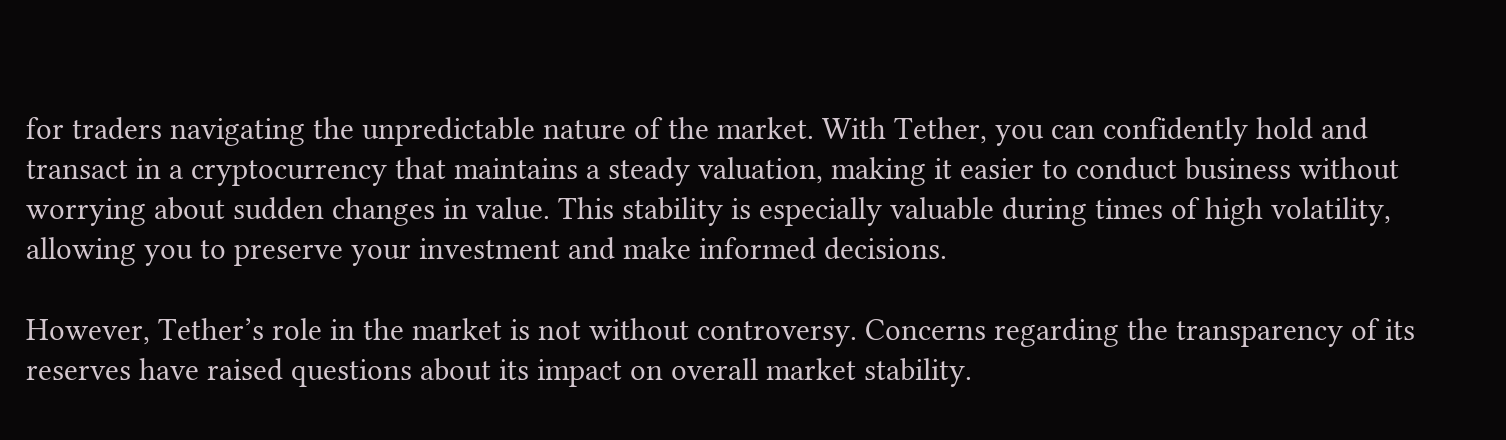for traders navigating the unpredictable nature of the market. With Tether, you can confidently hold and transact in a cryptocurrency that maintains a steady valuation, making it easier to conduct business without worrying about sudden changes in value. This stability is especially valuable during times of high volatility, allowing you to preserve your investment and make informed decisions.

However, Tether’s role in the market is not without controversy. Concerns regarding the transparency of its reserves have raised questions about its impact on overall market stability.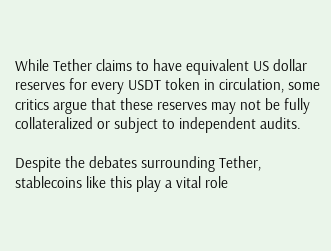While Tether claims to have equivalent US dollar reserves for every USDT token in circulation, some critics argue that these reserves may not be fully collateralized or subject to independent audits.

Despite the debates surrounding Tether, stablecoins like this play a vital role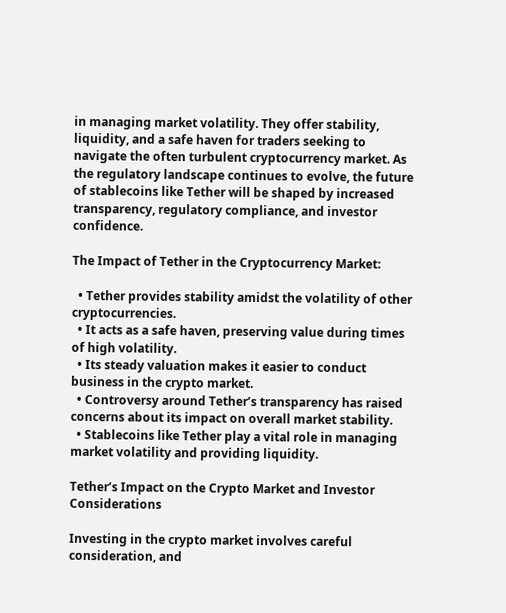in managing market volatility. They offer stability, liquidity, and a safe haven for traders seeking to navigate the often turbulent cryptocurrency market. As the regulatory landscape continues to evolve, the future of stablecoins like Tether will be shaped by increased transparency, regulatory compliance, and investor confidence.

The Impact of Tether in the Cryptocurrency Market:

  • Tether provides stability amidst the volatility of other cryptocurrencies.
  • It acts as a safe haven, preserving value during times of high volatility.
  • Its steady valuation makes it easier to conduct business in the crypto market.
  • Controversy around Tether’s transparency has raised concerns about its impact on overall market stability.
  • Stablecoins like Tether play a vital role in managing market volatility and providing liquidity.

Tether’s Impact on the Crypto Market and Investor Considerations

Investing in the crypto market involves careful consideration, and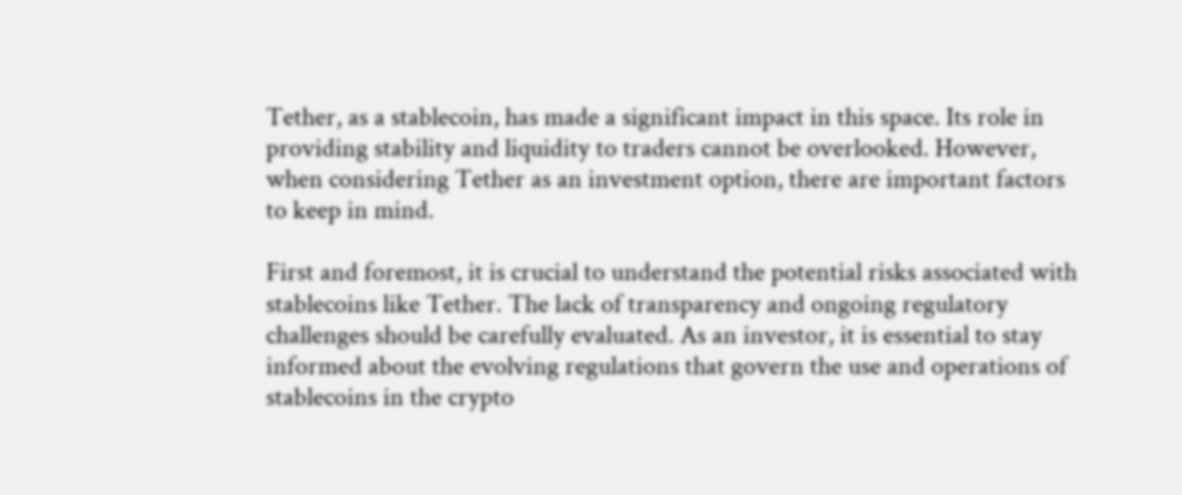Tether, as a stablecoin, has made a significant impact in this space. Its role in providing stability and liquidity to traders cannot be overlooked. However, when considering Tether as an investment option, there are important factors to keep in mind.

First and foremost, it is crucial to understand the potential risks associated with stablecoins like Tether. The lack of transparency and ongoing regulatory challenges should be carefully evaluated. As an investor, it is essential to stay informed about the evolving regulations that govern the use and operations of stablecoins in the crypto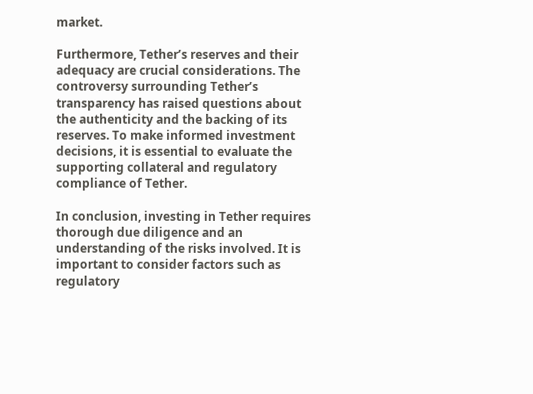market.

Furthermore, Tether’s reserves and their adequacy are crucial considerations. The controversy surrounding Tether’s transparency has raised questions about the authenticity and the backing of its reserves. To make informed investment decisions, it is essential to evaluate the supporting collateral and regulatory compliance of Tether.

In conclusion, investing in Tether requires thorough due diligence and an understanding of the risks involved. It is important to consider factors such as regulatory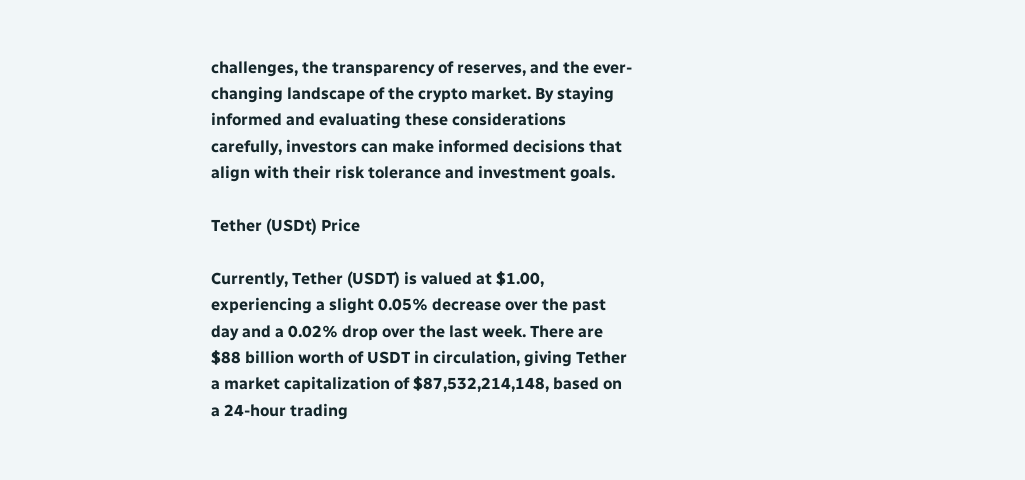challenges, the transparency of reserves, and the ever-changing landscape of the crypto market. By staying informed and evaluating these considerations carefully, investors can make informed decisions that align with their risk tolerance and investment goals.

Tether (USDt) Price

Currently, Tether (USDT) is valued at $1.00, experiencing a slight 0.05% decrease over the past day and a 0.02% drop over the last week. There are $88 billion worth of USDT in circulation, giving Tether a market capitalization of $87,532,214,148, based on a 24-hour trading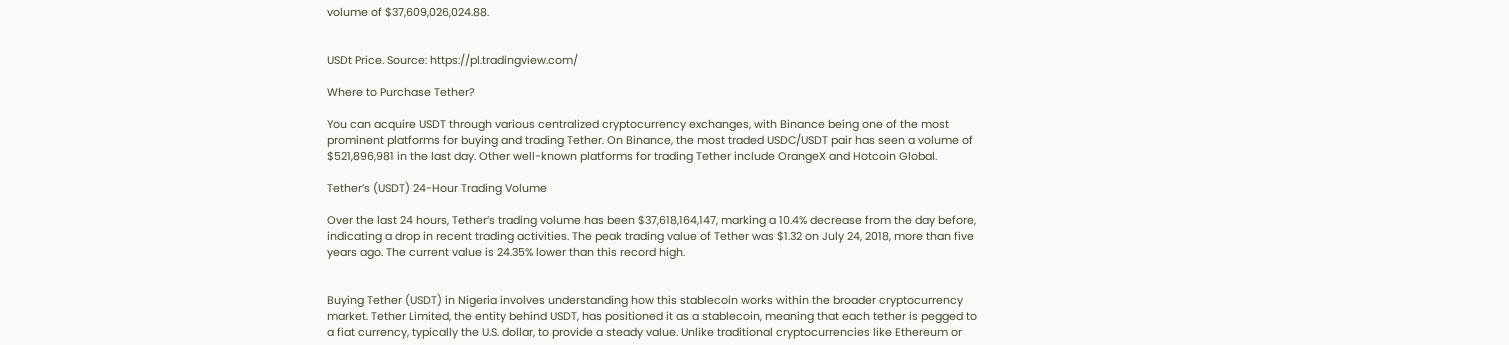volume of $37,609,026,024.88.


USDt Price. Source: https://pl.tradingview.com/

Where to Purchase Tether?

You can acquire USDT through various centralized cryptocurrency exchanges, with Binance being one of the most prominent platforms for buying and trading Tether. On Binance, the most traded USDC/USDT pair has seen a volume of $521,896,981 in the last day. Other well-known platforms for trading Tether include OrangeX and Hotcoin Global.

Tether’s (USDT) 24-Hour Trading Volume

Over the last 24 hours, Tether’s trading volume has been $37,618,164,147, marking a 10.4% decrease from the day before, indicating a drop in recent trading activities. The peak trading value of Tether was $1.32 on July 24, 2018, more than five years ago. The current value is 24.35% lower than this record high.


Buying Tether (USDT) in Nigeria involves understanding how this stablecoin works within the broader cryptocurrency market. Tether Limited, the entity behind USDT, has positioned it as a stablecoin, meaning that each tether is pegged to a fiat currency, typically the U.S. dollar, to provide a steady value. Unlike traditional cryptocurrencies like Ethereum or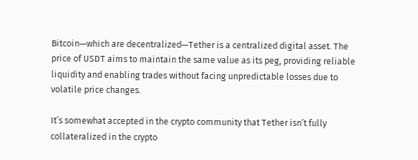Bitcoin—which are decentralized—Tether is a centralized digital asset. The price of USDT aims to maintain the same value as its peg, providing reliable liquidity and enabling trades without facing unpredictable losses due to volatile price changes.

It’s somewhat accepted in the crypto community that Tether isn’t fully collateralized in the crypto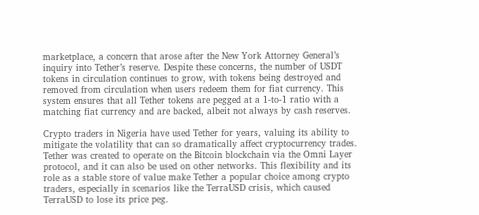marketplace, a concern that arose after the New York Attorney General’s inquiry into Tether’s reserve. Despite these concerns, the number of USDT tokens in circulation continues to grow, with tokens being destroyed and removed from circulation when users redeem them for fiat currency. This system ensures that all Tether tokens are pegged at a 1-to-1 ratio with a matching fiat currency and are backed, albeit not always by cash reserves.

Crypto traders in Nigeria have used Tether for years, valuing its ability to mitigate the volatility that can so dramatically affect cryptocurrency trades. Tether was created to operate on the Bitcoin blockchain via the Omni Layer protocol, and it can also be used on other networks. This flexibility and its role as a stable store of value make Tether a popular choice among crypto traders, especially in scenarios like the TerraUSD crisis, which caused TerraUSD to lose its price peg.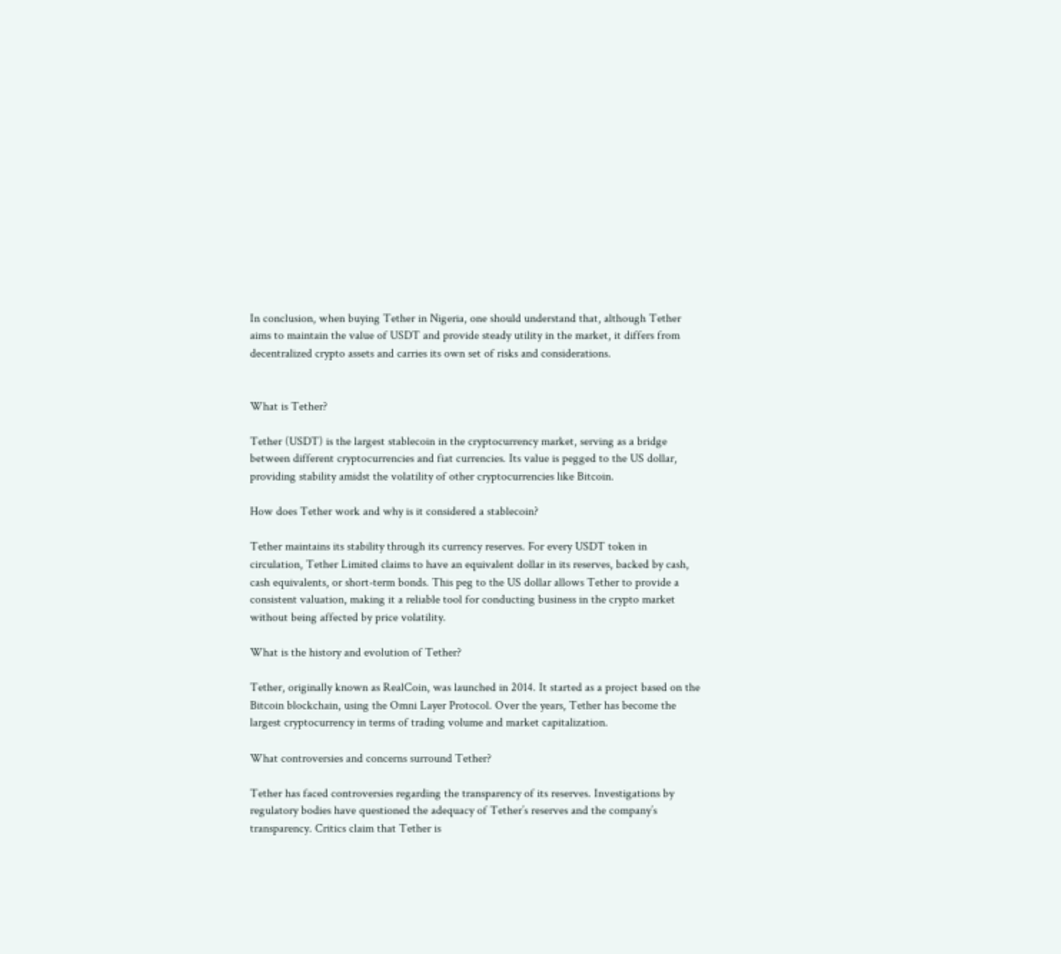In conclusion, when buying Tether in Nigeria, one should understand that, although Tether aims to maintain the value of USDT and provide steady utility in the market, it differs from decentralized crypto assets and carries its own set of risks and considerations.


What is Tether?

Tether (USDT) is the largest stablecoin in the cryptocurrency market, serving as a bridge between different cryptocurrencies and fiat currencies. Its value is pegged to the US dollar, providing stability amidst the volatility of other cryptocurrencies like Bitcoin.

How does Tether work and why is it considered a stablecoin?

Tether maintains its stability through its currency reserves. For every USDT token in circulation, Tether Limited claims to have an equivalent dollar in its reserves, backed by cash, cash equivalents, or short-term bonds. This peg to the US dollar allows Tether to provide a consistent valuation, making it a reliable tool for conducting business in the crypto market without being affected by price volatility.

What is the history and evolution of Tether?

Tether, originally known as RealCoin, was launched in 2014. It started as a project based on the Bitcoin blockchain, using the Omni Layer Protocol. Over the years, Tether has become the largest cryptocurrency in terms of trading volume and market capitalization.

What controversies and concerns surround Tether?

Tether has faced controversies regarding the transparency of its reserves. Investigations by regulatory bodies have questioned the adequacy of Tether’s reserves and the company’s transparency. Critics claim that Tether is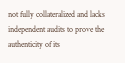not fully collateralized and lacks independent audits to prove the authenticity of its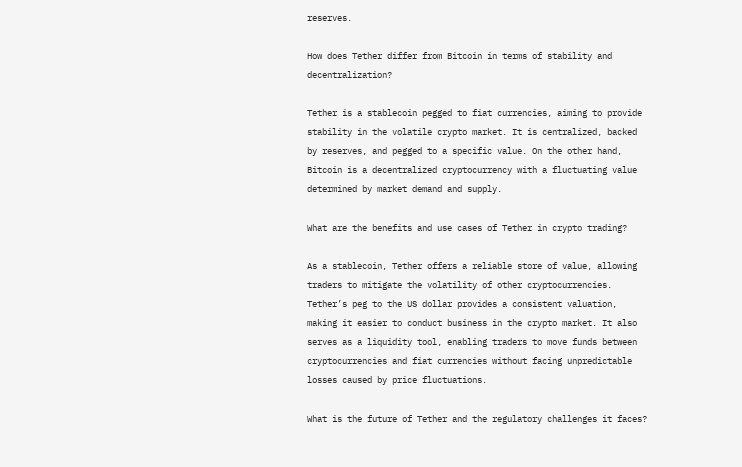reserves.

How does Tether differ from Bitcoin in terms of stability and decentralization?

Tether is a stablecoin pegged to fiat currencies, aiming to provide stability in the volatile crypto market. It is centralized, backed by reserves, and pegged to a specific value. On the other hand, Bitcoin is a decentralized cryptocurrency with a fluctuating value determined by market demand and supply.

What are the benefits and use cases of Tether in crypto trading?

As a stablecoin, Tether offers a reliable store of value, allowing traders to mitigate the volatility of other cryptocurrencies. Tether’s peg to the US dollar provides a consistent valuation, making it easier to conduct business in the crypto market. It also serves as a liquidity tool, enabling traders to move funds between cryptocurrencies and fiat currencies without facing unpredictable losses caused by price fluctuations.

What is the future of Tether and the regulatory challenges it faces?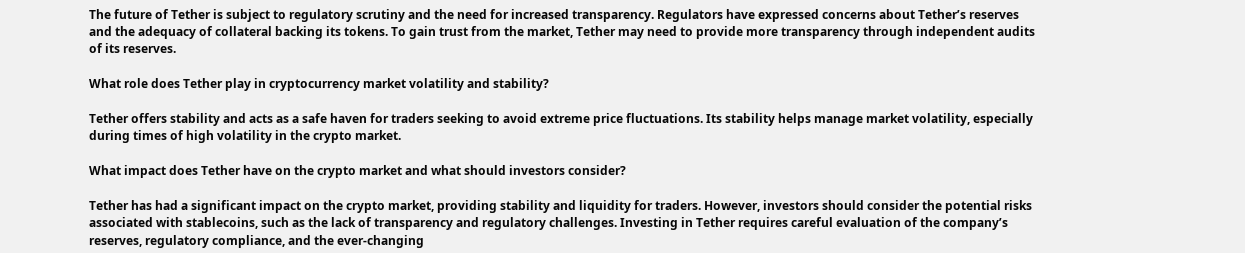The future of Tether is subject to regulatory scrutiny and the need for increased transparency. Regulators have expressed concerns about Tether’s reserves and the adequacy of collateral backing its tokens. To gain trust from the market, Tether may need to provide more transparency through independent audits of its reserves.

What role does Tether play in cryptocurrency market volatility and stability?

Tether offers stability and acts as a safe haven for traders seeking to avoid extreme price fluctuations. Its stability helps manage market volatility, especially during times of high volatility in the crypto market.

What impact does Tether have on the crypto market and what should investors consider?

Tether has had a significant impact on the crypto market, providing stability and liquidity for traders. However, investors should consider the potential risks associated with stablecoins, such as the lack of transparency and regulatory challenges. Investing in Tether requires careful evaluation of the company’s reserves, regulatory compliance, and the ever-changing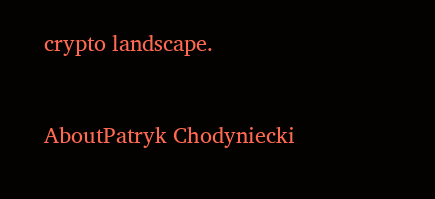crypto landscape.


AboutPatryk Chodyniecki